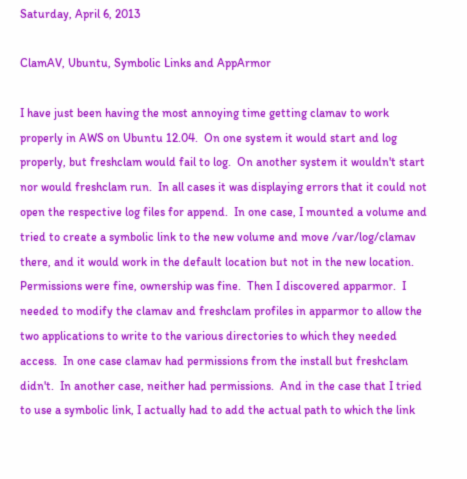Saturday, April 6, 2013

ClamAV, Ubuntu, Symbolic Links and AppArmor

I have just been having the most annoying time getting clamav to work properly in AWS on Ubuntu 12.04.  On one system it would start and log properly, but freshclam would fail to log.  On another system it wouldn't start nor would freshclam run.  In all cases it was displaying errors that it could not open the respective log files for append.  In one case, I mounted a volume and tried to create a symbolic link to the new volume and move /var/log/clamav there, and it would work in the default location but not in the new location. Permissions were fine, ownership was fine.  Then I discovered apparmor.  I needed to modify the clamav and freshclam profiles in apparmor to allow the two applications to write to the various directories to which they needed access.  In one case clamav had permissions from the install but freshclam didn't.  In another case, neither had permissions.  And in the case that I tried to use a symbolic link, I actually had to add the actual path to which the link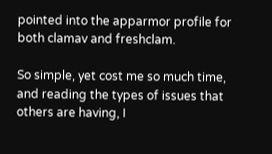pointed into the apparmor profile for both clamav and freshclam.

So simple, yet cost me so much time, and reading the types of issues that others are having, I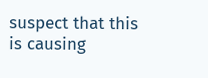suspect that this is causing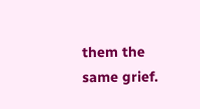them the same grief.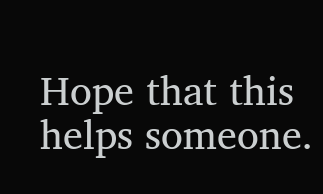Hope that this helps someone.